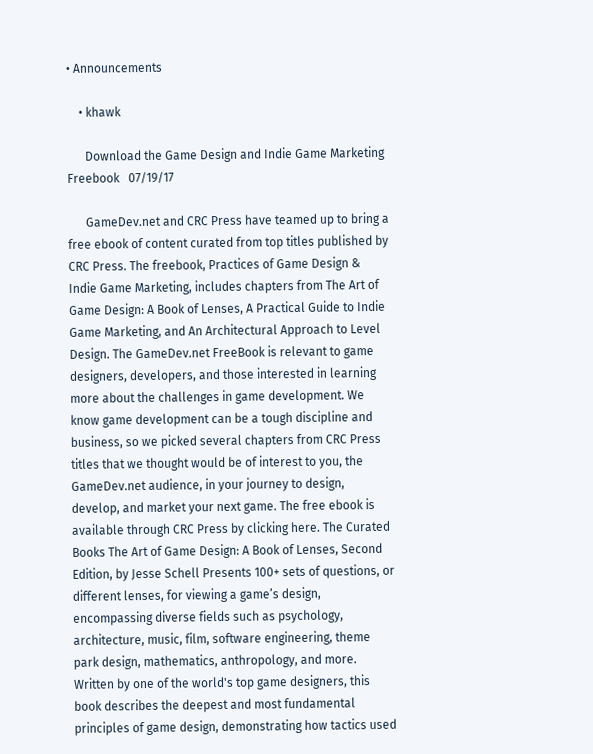• Announcements

    • khawk

      Download the Game Design and Indie Game Marketing Freebook   07/19/17

      GameDev.net and CRC Press have teamed up to bring a free ebook of content curated from top titles published by CRC Press. The freebook, Practices of Game Design & Indie Game Marketing, includes chapters from The Art of Game Design: A Book of Lenses, A Practical Guide to Indie Game Marketing, and An Architectural Approach to Level Design. The GameDev.net FreeBook is relevant to game designers, developers, and those interested in learning more about the challenges in game development. We know game development can be a tough discipline and business, so we picked several chapters from CRC Press titles that we thought would be of interest to you, the GameDev.net audience, in your journey to design, develop, and market your next game. The free ebook is available through CRC Press by clicking here. The Curated Books The Art of Game Design: A Book of Lenses, Second Edition, by Jesse Schell Presents 100+ sets of questions, or different lenses, for viewing a game’s design, encompassing diverse fields such as psychology, architecture, music, film, software engineering, theme park design, mathematics, anthropology, and more. Written by one of the world's top game designers, this book describes the deepest and most fundamental principles of game design, demonstrating how tactics used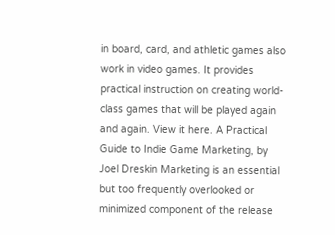in board, card, and athletic games also work in video games. It provides practical instruction on creating world-class games that will be played again and again. View it here. A Practical Guide to Indie Game Marketing, by Joel Dreskin Marketing is an essential but too frequently overlooked or minimized component of the release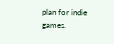plan for indie games.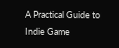A Practical Guide to Indie Game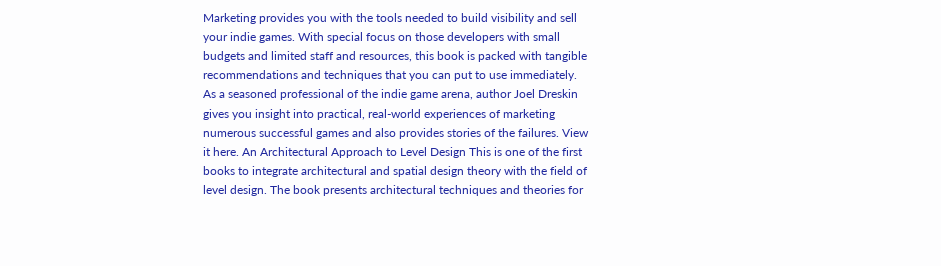Marketing provides you with the tools needed to build visibility and sell your indie games. With special focus on those developers with small budgets and limited staff and resources, this book is packed with tangible recommendations and techniques that you can put to use immediately. As a seasoned professional of the indie game arena, author Joel Dreskin gives you insight into practical, real-world experiences of marketing numerous successful games and also provides stories of the failures. View it here. An Architectural Approach to Level Design This is one of the first books to integrate architectural and spatial design theory with the field of level design. The book presents architectural techniques and theories for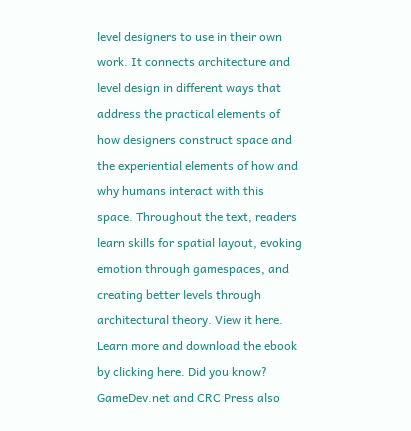level designers to use in their own work. It connects architecture and level design in different ways that address the practical elements of how designers construct space and the experiential elements of how and why humans interact with this space. Throughout the text, readers learn skills for spatial layout, evoking emotion through gamespaces, and creating better levels through architectural theory. View it here. Learn more and download the ebook by clicking here. Did you know? GameDev.net and CRC Press also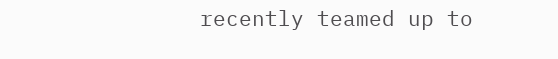recently teamed up to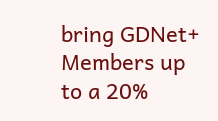bring GDNet+ Members up to a 20%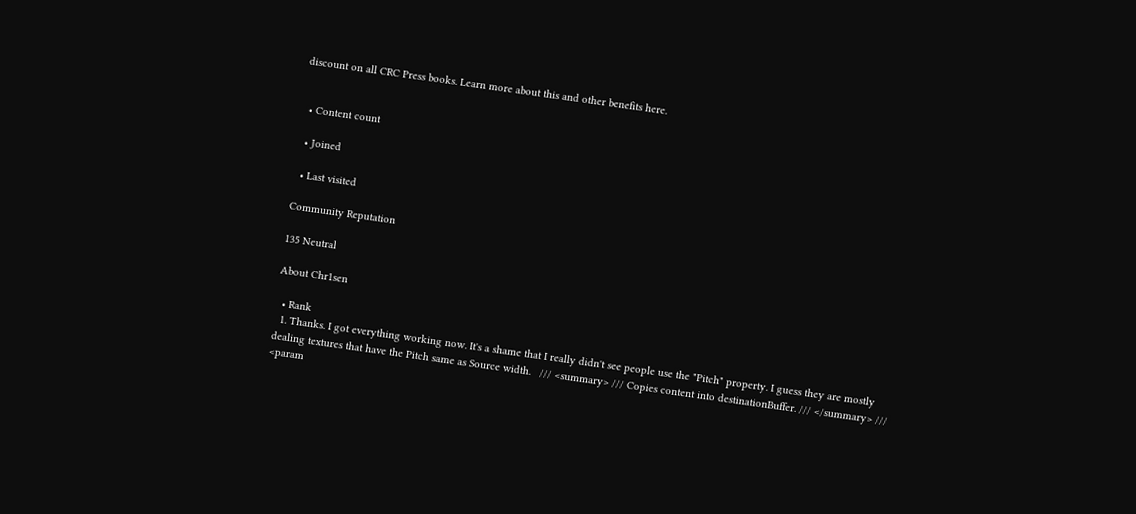discount on all CRC Press books. Learn more about this and other benefits here.


  • Content count

  • Joined

  • Last visited

Community Reputation

135 Neutral

About Chr1sen

  • Rank
  1. Thanks. I got everything working now. It's a shame that I really didn't see people use the "Pitch" property. I guess they are mostly dealing textures that have the Pitch same as Source width.   /// <summary> /// Copies content into destinationBuffer. /// </summary> /// <param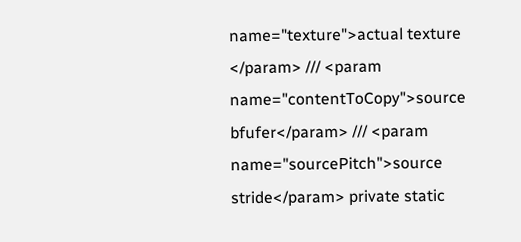name="texture">actual texture </param> /// <param name="contentToCopy">source bfufer</param> /// <param name="sourcePitch">source stride</param> private static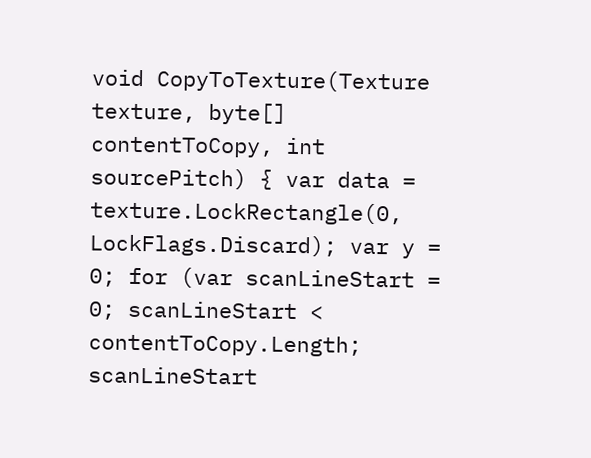void CopyToTexture(Texture texture, byte[] contentToCopy, int sourcePitch) { var data = texture.LockRectangle(0, LockFlags.Discard); var y = 0; for (var scanLineStart = 0; scanLineStart < contentToCopy.Length; scanLineStart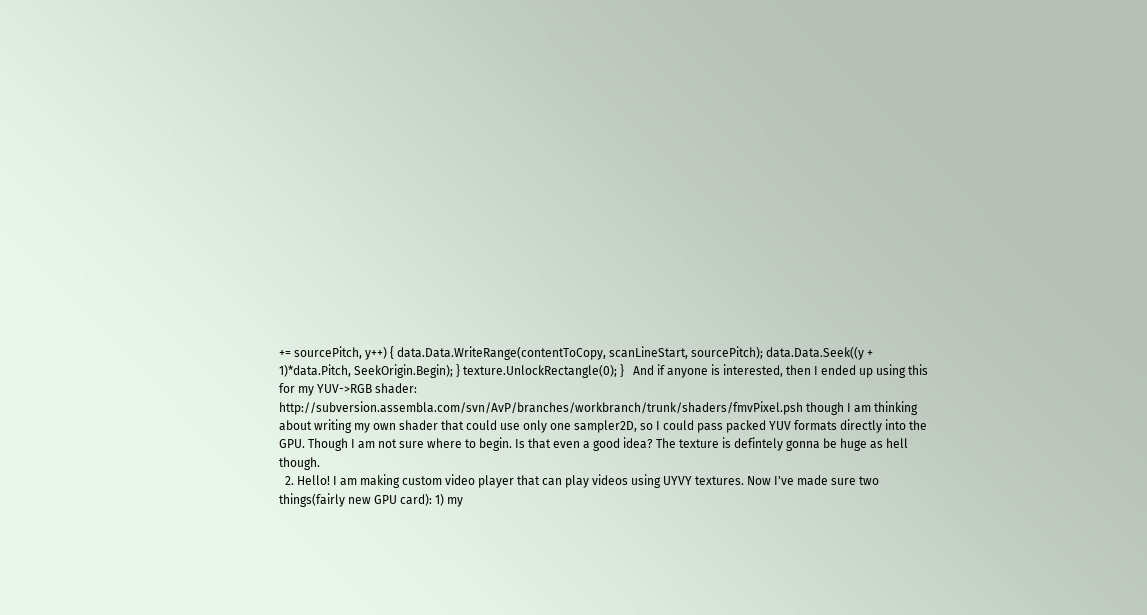+= sourcePitch, y++) { data.Data.WriteRange(contentToCopy, scanLineStart, sourcePitch); data.Data.Seek((y + 1)*data.Pitch, SeekOrigin.Begin); } texture.UnlockRectangle(0); }   And if anyone is interested, then I ended up using this for my YUV->RGB shader: http://subversion.assembla.com/svn/AvP/branches/workbranch/trunk/shaders/fmvPixel.psh though I am thinking about writing my own shader that could use only one sampler2D, so I could pass packed YUV formats directly into the GPU. Though I am not sure where to begin. Is that even a good idea? The texture is defintely gonna be huge as hell though.
  2. Hello! I am making custom video player that can play videos using UYVY textures. Now I've made sure two things(fairly new GPU card): 1) my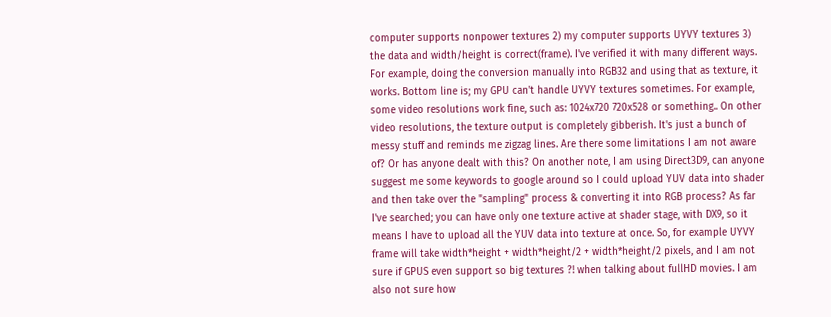computer supports nonpower textures 2) my computer supports UYVY textures 3) the data and width/height is correct(frame). I've verified it with many different ways. For example, doing the conversion manually into RGB32 and using that as texture, it works. Bottom line is; my GPU can't handle UYVY textures sometimes. For example, some video resolutions work fine, such as: 1024x720 720x528 or something.. On other video resolutions, the texture output is completely gibberish. It's just a bunch of messy stuff and reminds me zigzag lines. Are there some limitations I am not aware of? Or has anyone dealt with this? On another note, I am using Direct3D9, can anyone suggest me some keywords to google around so I could upload YUV data into shader and then take over the "sampling" process & converting it into RGB process? As far I've searched; you can have only one texture active at shader stage, with DX9, so it means I have to upload all the YUV data into texture at once. So, for example UYVY frame will take width*height + width*height/2 + width*height/2 pixels, and I am not sure if GPUS even support so big textures ?! when talking about fullHD movies. I am also not sure how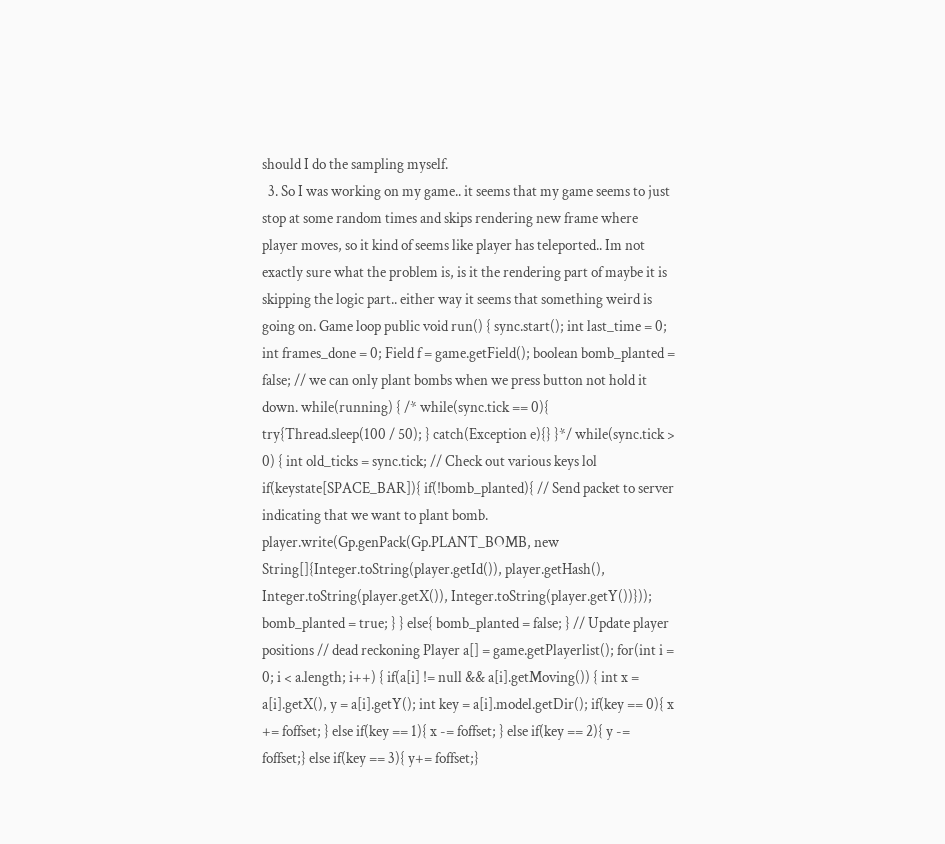should I do the sampling myself.
  3. So I was working on my game.. it seems that my game seems to just stop at some random times and skips rendering new frame where player moves, so it kind of seems like player has teleported.. Im not exactly sure what the problem is, is it the rendering part of maybe it is skipping the logic part.. either way it seems that something weird is going on. Game loop public void run() { sync.start(); int last_time = 0; int frames_done = 0; Field f = game.getField(); boolean bomb_planted = false; // we can only plant bombs when we press button not hold it down. while(running) { /* while(sync.tick == 0){ try{Thread.sleep(100 / 50); } catch(Exception e){} }*/ while(sync.tick > 0) { int old_ticks = sync.tick; // Check out various keys lol if(keystate[SPACE_BAR]){ if(!bomb_planted){ // Send packet to server indicating that we want to plant bomb. player.write(Gp.genPack(Gp.PLANT_BOMB, new String[]{Integer.toString(player.getId()), player.getHash(), Integer.toString(player.getX()), Integer.toString(player.getY())})); bomb_planted = true; } } else{ bomb_planted = false; } // Update player positions // dead reckoning Player a[] = game.getPlayerlist(); for(int i = 0; i < a.length; i++) { if(a[i] != null && a[i].getMoving()) { int x = a[i].getX(), y = a[i].getY(); int key = a[i].model.getDir(); if(key == 0){ x += foffset; } else if(key == 1){ x -= foffset; } else if(key == 2){ y -= foffset;} else if(key == 3){ y+= foffset;}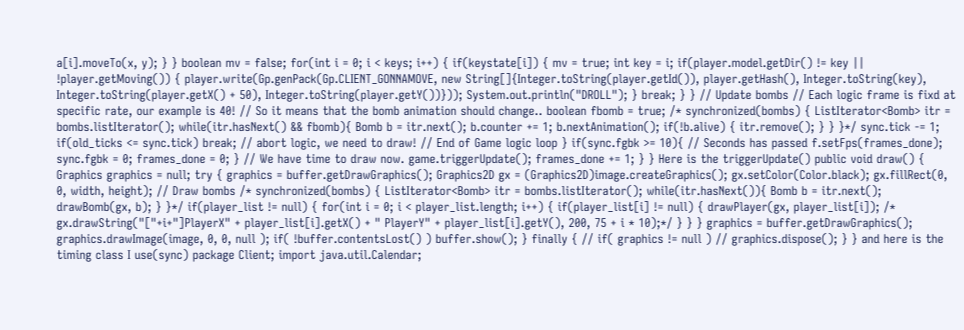a[i].moveTo(x, y); } } boolean mv = false; for(int i = 0; i < keys; i++) { if(keystate[i]) { mv = true; int key = i; if(player.model.getDir() != key || !player.getMoving()) { player.write(Gp.genPack(Gp.CLIENT_GONNAMOVE, new String[]{Integer.toString(player.getId()), player.getHash(), Integer.toString(key), Integer.toString(player.getX() + 50), Integer.toString(player.getY())})); System.out.println("DROLL"); } break; } } // Update bombs // Each logic frame is fixd at specific rate, our example is 40! // So it means that the bomb animation should change.. boolean fbomb = true; /* synchronized(bombs) { ListIterator<Bomb> itr = bombs.listIterator(); while(itr.hasNext() && fbomb){ Bomb b = itr.next(); b.counter += 1; b.nextAnimation(); if(!b.alive) { itr.remove(); } } }*/ sync.tick -= 1; if(old_ticks <= sync.tick) break; // abort logic, we need to draw! // End of Game logic loop } if(sync.fgbk >= 10){ // Seconds has passed f.setFps(frames_done); sync.fgbk = 0; frames_done = 0; } // We have time to draw now. game.triggerUpdate(); frames_done += 1; } } Here is the triggerUpdate() public void draw() { Graphics graphics = null; try { graphics = buffer.getDrawGraphics(); Graphics2D gx = (Graphics2D)image.createGraphics(); gx.setColor(Color.black); gx.fillRect(0, 0, width, height); // Draw bombs /* synchronized(bombs) { ListIterator<Bomb> itr = bombs.listIterator(); while(itr.hasNext()){ Bomb b = itr.next(); drawBomb(gx, b); } }*/ if(player_list != null) { for(int i = 0; i < player_list.length; i++) { if(player_list[i] != null) { drawPlayer(gx, player_list[i]); /* gx.drawString("["+i+"]PlayerX" + player_list[i].getX() + " PlayerY" + player_list[i].getY(), 200, 75 + i * 10);*/ } } } graphics = buffer.getDrawGraphics(); graphics.drawImage(image, 0, 0, null ); if( !buffer.contentsLost() ) buffer.show(); } finally { // if( graphics != null ) // graphics.dispose(); } } and here is the timing class I use(sync) package Client; import java.util.Calendar;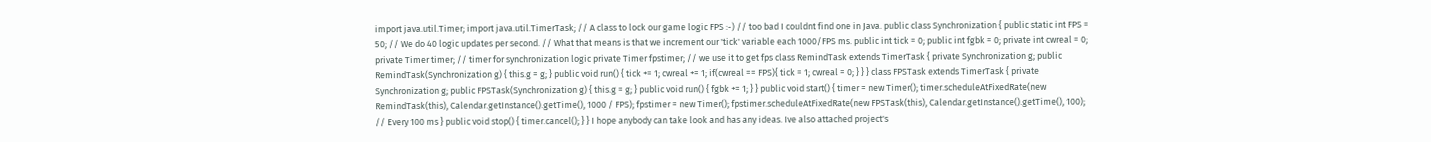import java.util.Timer; import java.util.TimerTask; // A class to lock our game logic FPS :-) // too bad I couldnt find one in Java. public class Synchronization { public static int FPS = 50; // We do 40 logic updates per second. // What that means is that we increment our 'tick' variable each 1000/FPS ms. public int tick = 0; public int fgbk = 0; private int cwreal = 0; private Timer timer; // timer for synchronization logic private Timer fpstimer; // we use it to get fps class RemindTask extends TimerTask { private Synchronization g; public RemindTask(Synchronization g) { this.g = g; } public void run() { tick += 1; cwreal += 1; if(cwreal == FPS){ tick = 1; cwreal = 0; } } } class FPSTask extends TimerTask { private Synchronization g; public FPSTask(Synchronization g) { this.g = g; } public void run() { fgbk += 1; } } public void start() { timer = new Timer(); timer.scheduleAtFixedRate(new RemindTask(this), Calendar.getInstance().getTime(), 1000 / FPS); fpstimer = new Timer(); fpstimer.scheduleAtFixedRate(new FPSTask(this), Calendar.getInstance().getTime(), 100); // Every 100 ms } public void stop() { timer.cancel(); } } I hope anybody can take look and has any ideas. Ive also attached project's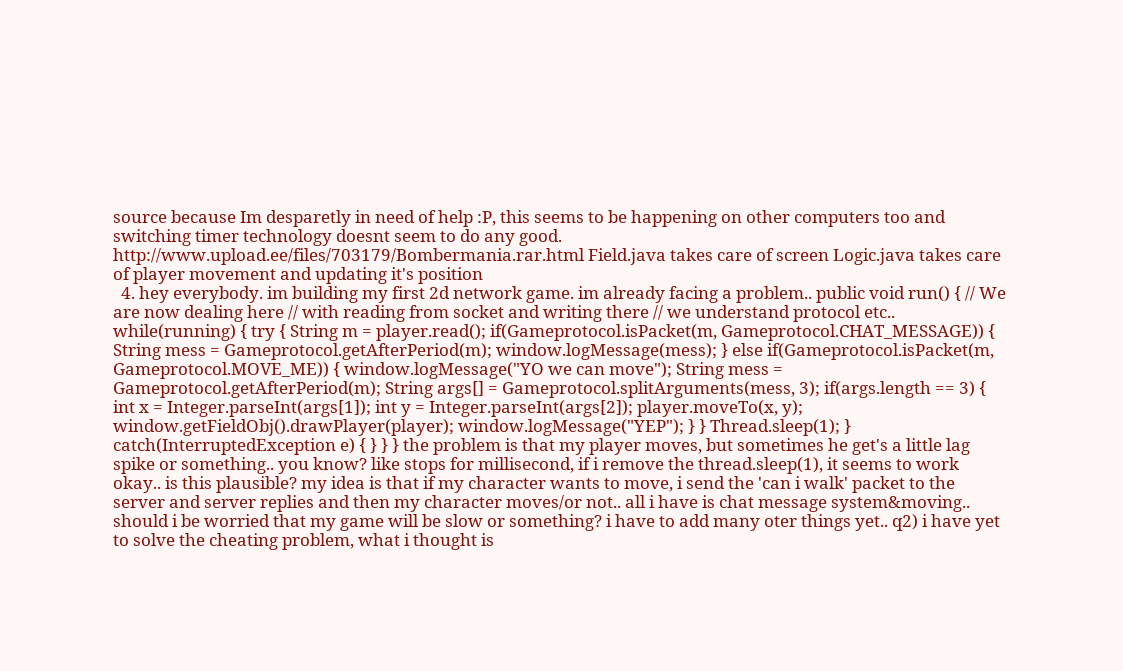source because Im desparetly in need of help :P, this seems to be happening on other computers too and switching timer technology doesnt seem to do any good. http://www.upload.ee/files/703179/Bombermania.rar.html Field.java takes care of screen Logic.java takes care of player movement and updating it's position
  4. hey everybody. im building my first 2d network game. im already facing a problem.. public void run() { // We are now dealing here // with reading from socket and writing there // we understand protocol etc.. while(running) { try { String m = player.read(); if(Gameprotocol.isPacket(m, Gameprotocol.CHAT_MESSAGE)) { String mess = Gameprotocol.getAfterPeriod(m); window.logMessage(mess); } else if(Gameprotocol.isPacket(m, Gameprotocol.MOVE_ME)) { window.logMessage("YO we can move"); String mess = Gameprotocol.getAfterPeriod(m); String args[] = Gameprotocol.splitArguments(mess, 3); if(args.length == 3) { int x = Integer.parseInt(args[1]); int y = Integer.parseInt(args[2]); player.moveTo(x, y); window.getFieldObj().drawPlayer(player); window.logMessage("YEP"); } } Thread.sleep(1); } catch(InterruptedException e) { } } } the problem is that my player moves, but sometimes he get's a little lag spike or something.. you know? like stops for millisecond, if i remove the thread.sleep(1), it seems to work okay.. is this plausible? my idea is that if my character wants to move, i send the 'can i walk' packet to the server and server replies and then my character moves/or not.. all i have is chat message system&moving.. should i be worried that my game will be slow or something? i have to add many oter things yet.. q2) i have yet to solve the cheating problem, what i thought is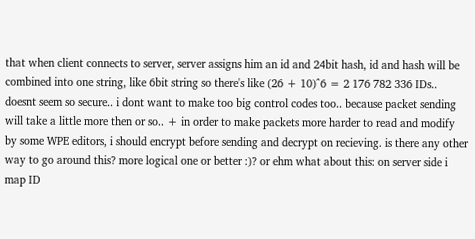that when client connects to server, server assigns him an id and 24bit hash, id and hash will be combined into one string, like 6bit string so there's like (26 + 10)^6 = 2 176 782 336 IDs.. doesnt seem so secure.. i dont want to make too big control codes too.. because packet sending will take a little more then or so.. + in order to make packets more harder to read and modify by some WPE editors, i should encrypt before sending and decrypt on recieving. is there any other way to go around this? more logical one or better :)? or ehm what about this: on server side i map ID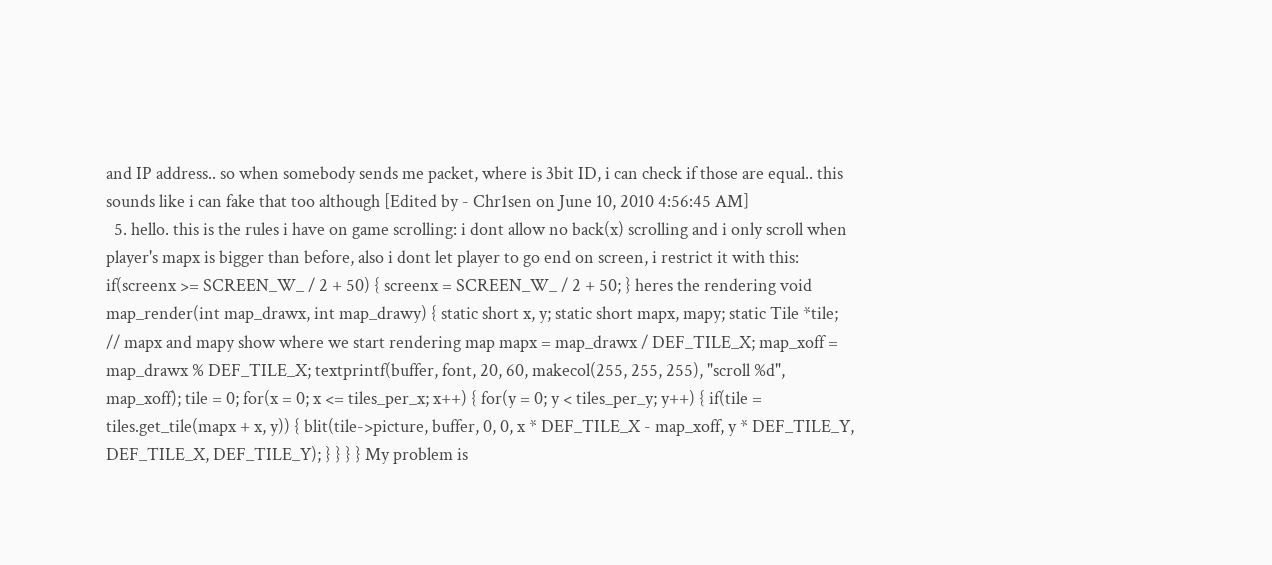and IP address.. so when somebody sends me packet, where is 3bit ID, i can check if those are equal.. this sounds like i can fake that too although [Edited by - Chr1sen on June 10, 2010 4:56:45 AM]
  5. hello. this is the rules i have on game scrolling: i dont allow no back(x) scrolling and i only scroll when player's mapx is bigger than before, also i dont let player to go end on screen, i restrict it with this: if(screenx >= SCREEN_W_ / 2 + 50) { screenx = SCREEN_W_ / 2 + 50; } heres the rendering void map_render(int map_drawx, int map_drawy) { static short x, y; static short mapx, mapy; static Tile *tile; // mapx and mapy show where we start rendering map mapx = map_drawx / DEF_TILE_X; map_xoff = map_drawx % DEF_TILE_X; textprintf(buffer, font, 20, 60, makecol(255, 255, 255), "scroll %d", map_xoff); tile = 0; for(x = 0; x <= tiles_per_x; x++) { for(y = 0; y < tiles_per_y; y++) { if(tile = tiles.get_tile(mapx + x, y)) { blit(tile->picture, buffer, 0, 0, x * DEF_TILE_X - map_xoff, y * DEF_TILE_Y, DEF_TILE_X, DEF_TILE_Y); } } } } My problem is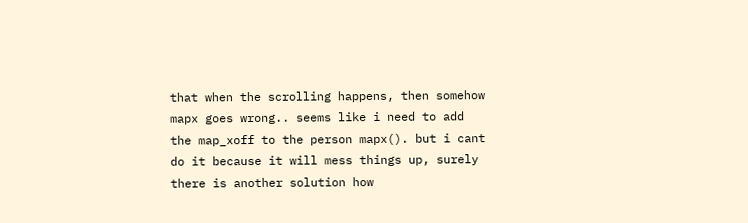that when the scrolling happens, then somehow mapx goes wrong.. seems like i need to add the map_xoff to the person mapx(). but i cant do it because it will mess things up, surely there is another solution how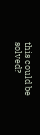this could be solved?